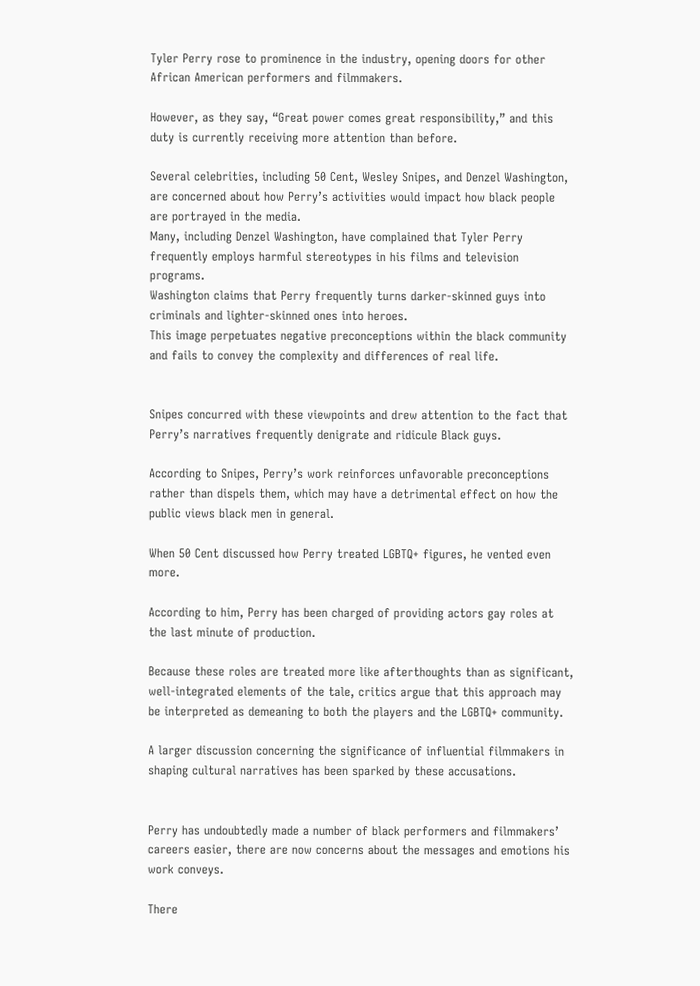Tyler Perry rose to prominence in the industry, opening doors for other African American performers and filmmakers.

However, as they say, “Great power comes great responsibility,” and this duty is currently receiving more attention than before.

Several celebrities, including 50 Cent, Wesley Snipes, and Denzel Washington, are concerned about how Perry’s activities would impact how black people are portrayed in the media.
Many, including Denzel Washington, have complained that Tyler Perry frequently employs harmful stereotypes in his films and television programs.
Washington claims that Perry frequently turns darker-skinned guys into criminals and lighter-skinned ones into heroes.
This image perpetuates negative preconceptions within the black community and fails to convey the complexity and differences of real life.


Snipes concurred with these viewpoints and drew attention to the fact that Perry’s narratives frequently denigrate and ridicule Black guys.

According to Snipes, Perry’s work reinforces unfavorable preconceptions rather than dispels them, which may have a detrimental effect on how the public views black men in general.

When 50 Cent discussed how Perry treated LGBTQ+ figures, he vented even more.

According to him, Perry has been charged of providing actors gay roles at the last minute of production.

Because these roles are treated more like afterthoughts than as significant, well-integrated elements of the tale, critics argue that this approach may be interpreted as demeaning to both the players and the LGBTQ+ community.

A larger discussion concerning the significance of influential filmmakers in shaping cultural narratives has been sparked by these accusations.


Perry has undoubtedly made a number of black performers and filmmakers’ careers easier, there are now concerns about the messages and emotions his work conveys.

There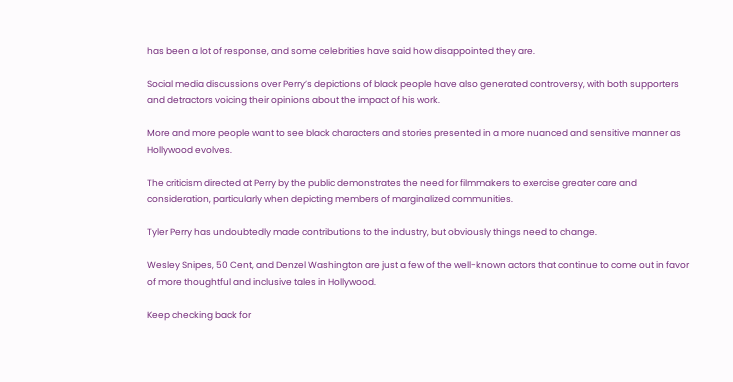has been a lot of response, and some celebrities have said how disappointed they are.

Social media discussions over Perry’s depictions of black people have also generated controversy, with both supporters and detractors voicing their opinions about the impact of his work.

More and more people want to see black characters and stories presented in a more nuanced and sensitive manner as Hollywood evolves.

The criticism directed at Perry by the public demonstrates the need for filmmakers to exercise greater care and consideration, particularly when depicting members of marginalized communities.

Tyler Perry has undoubtedly made contributions to the industry, but obviously things need to change.

Wesley Snipes, 50 Cent, and Denzel Washington are just a few of the well-known actors that continue to come out in favor of more thoughtful and inclusive tales in Hollywood.

Keep checking back for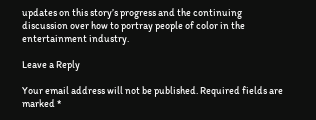updates on this story’s progress and the continuing discussion over how to portray people of color in the entertainment industry.

Leave a Reply

Your email address will not be published. Required fields are marked *